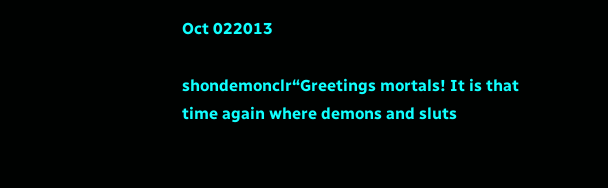Oct 022013

shondemonclr“Greetings mortals! It is that time again where demons and sluts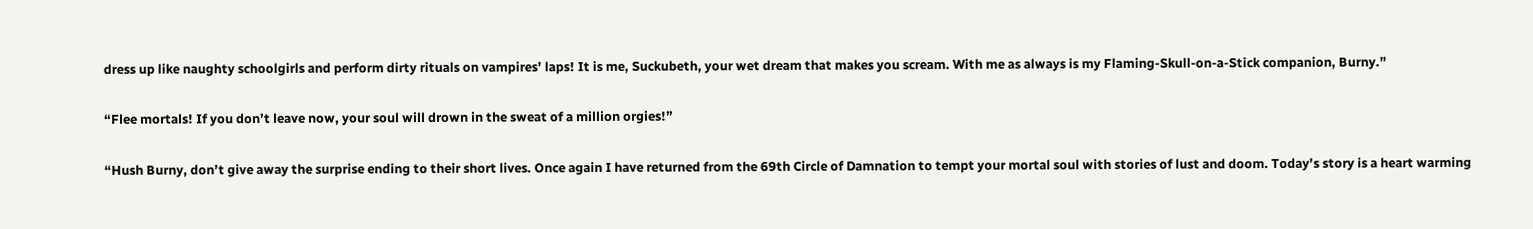dress up like naughty schoolgirls and perform dirty rituals on vampires’ laps! It is me, Suckubeth, your wet dream that makes you scream. With me as always is my Flaming-Skull-on-a-Stick companion, Burny.”

“Flee mortals! If you don’t leave now, your soul will drown in the sweat of a million orgies!”

“Hush Burny, don’t give away the surprise ending to their short lives. Once again I have returned from the 69th Circle of Damnation to tempt your mortal soul with stories of lust and doom. Today’s story is a heart warming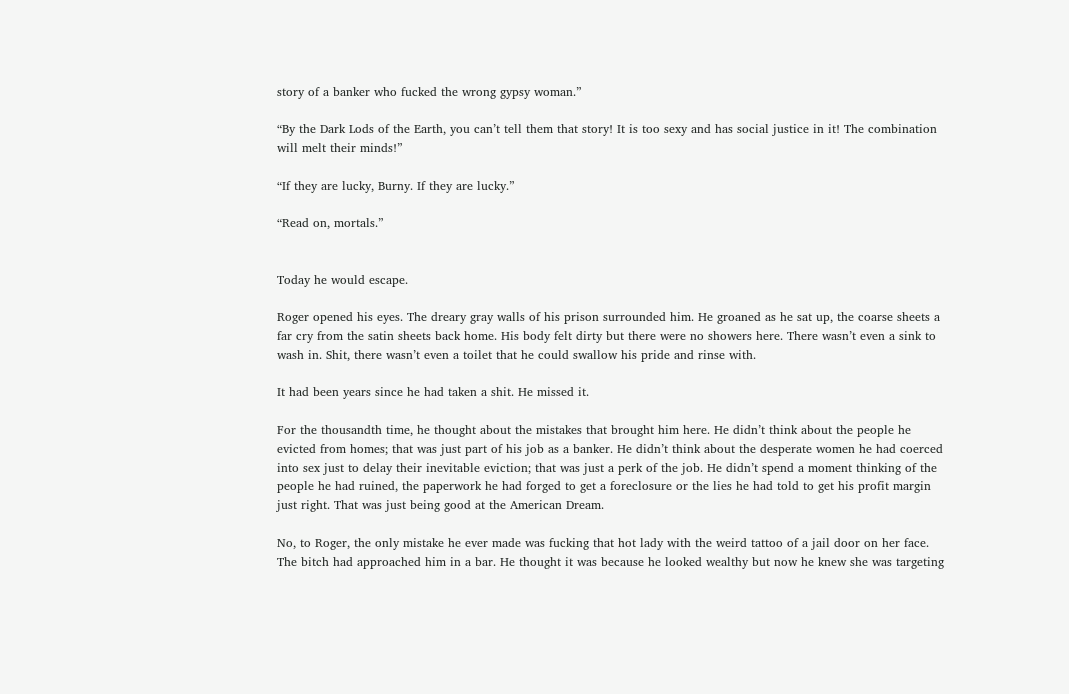story of a banker who fucked the wrong gypsy woman.”

“By the Dark Lods of the Earth, you can’t tell them that story! It is too sexy and has social justice in it! The combination will melt their minds!”

“If they are lucky, Burny. If they are lucky.”

“Read on, mortals.”


Today he would escape.

Roger opened his eyes. The dreary gray walls of his prison surrounded him. He groaned as he sat up, the coarse sheets a far cry from the satin sheets back home. His body felt dirty but there were no showers here. There wasn’t even a sink to wash in. Shit, there wasn’t even a toilet that he could swallow his pride and rinse with.

It had been years since he had taken a shit. He missed it.

For the thousandth time, he thought about the mistakes that brought him here. He didn’t think about the people he evicted from homes; that was just part of his job as a banker. He didn’t think about the desperate women he had coerced into sex just to delay their inevitable eviction; that was just a perk of the job. He didn’t spend a moment thinking of the people he had ruined, the paperwork he had forged to get a foreclosure or the lies he had told to get his profit margin just right. That was just being good at the American Dream.

No, to Roger, the only mistake he ever made was fucking that hot lady with the weird tattoo of a jail door on her face. The bitch had approached him in a bar. He thought it was because he looked wealthy but now he knew she was targeting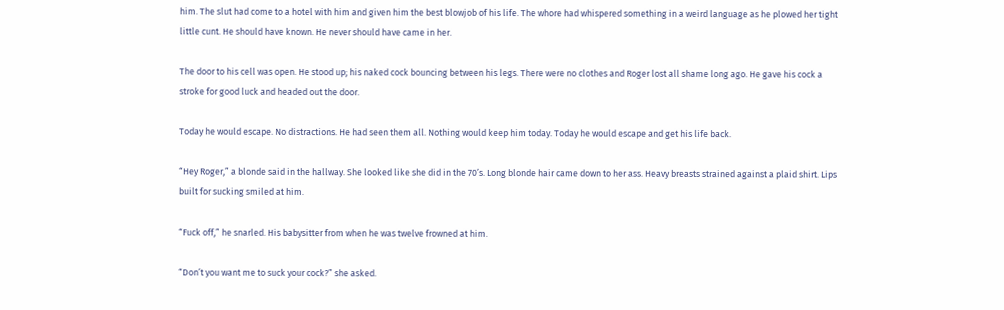him. The slut had come to a hotel with him and given him the best blowjob of his life. The whore had whispered something in a weird language as he plowed her tight little cunt. He should have known. He never should have came in her.

The door to his cell was open. He stood up; his naked cock bouncing between his legs. There were no clothes and Roger lost all shame long ago. He gave his cock a stroke for good luck and headed out the door.

Today he would escape. No distractions. He had seen them all. Nothing would keep him today. Today he would escape and get his life back.

“Hey Roger,” a blonde said in the hallway. She looked like she did in the 70’s. Long blonde hair came down to her ass. Heavy breasts strained against a plaid shirt. Lips built for sucking smiled at him.

“Fuck off,” he snarled. His babysitter from when he was twelve frowned at him.

“Don’t you want me to suck your cock?” she asked.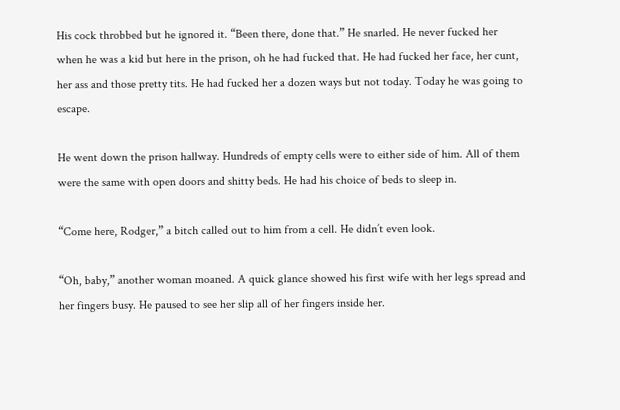His cock throbbed but he ignored it. “Been there, done that.” He snarled. He never fucked her when he was a kid but here in the prison, oh he had fucked that. He had fucked her face, her cunt, her ass and those pretty tits. He had fucked her a dozen ways but not today. Today he was going to escape.

He went down the prison hallway. Hundreds of empty cells were to either side of him. All of them were the same with open doors and shitty beds. He had his choice of beds to sleep in.

“Come here, Rodger,” a bitch called out to him from a cell. He didn’t even look.

“Oh, baby,” another woman moaned. A quick glance showed his first wife with her legs spread and her fingers busy. He paused to see her slip all of her fingers inside her.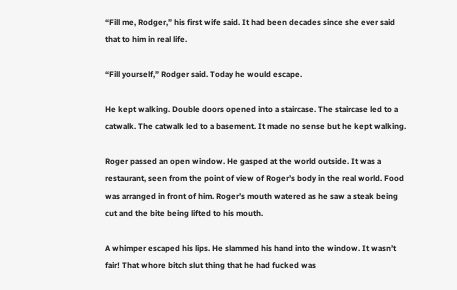“Fill me, Rodger,” his first wife said. It had been decades since she ever said that to him in real life.

“Fill yourself,” Rodger said. Today he would escape.

He kept walking. Double doors opened into a staircase. The staircase led to a catwalk. The catwalk led to a basement. It made no sense but he kept walking.

Roger passed an open window. He gasped at the world outside. It was a restaurant, seen from the point of view of Roger’s body in the real world. Food was arranged in front of him. Roger’s mouth watered as he saw a steak being cut and the bite being lifted to his mouth.

A whimper escaped his lips. He slammed his hand into the window. It wasn’t fair! That whore bitch slut thing that he had fucked was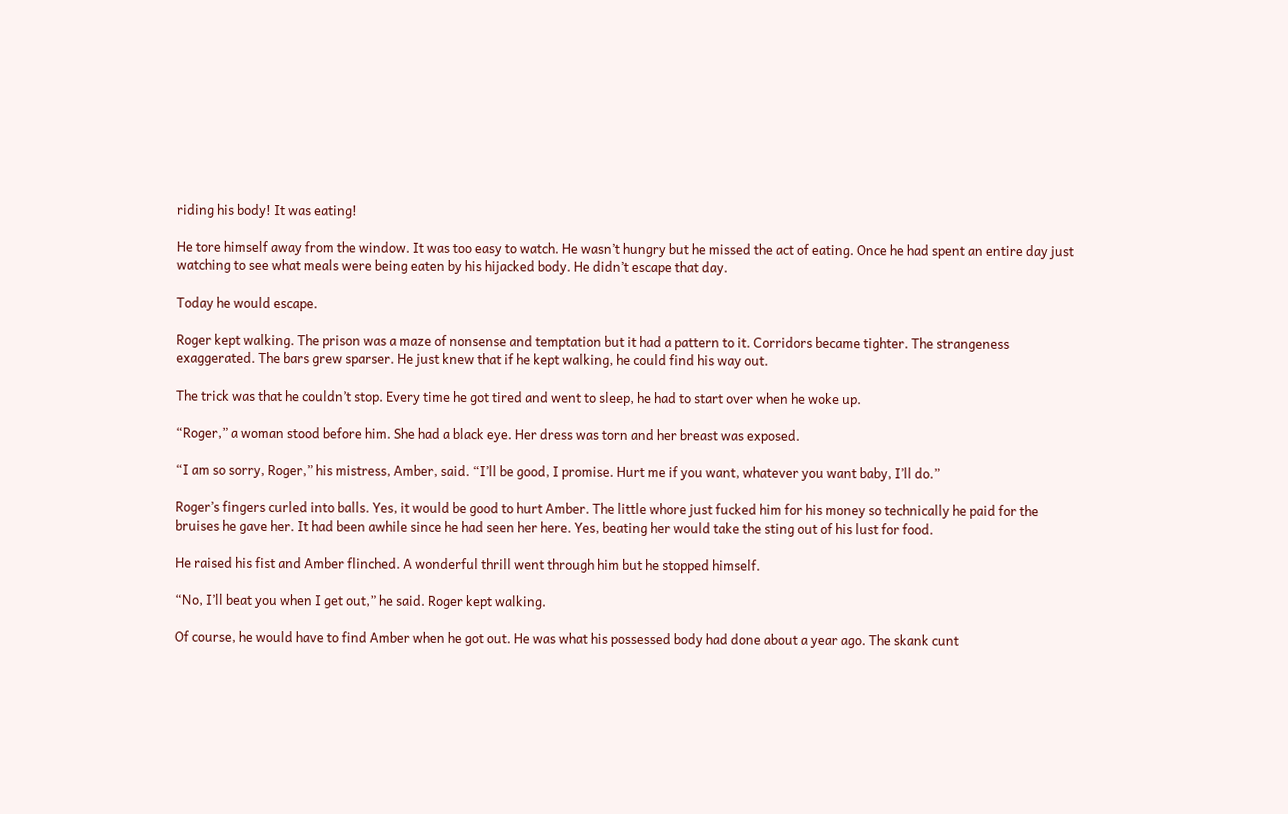riding his body! It was eating!

He tore himself away from the window. It was too easy to watch. He wasn’t hungry but he missed the act of eating. Once he had spent an entire day just watching to see what meals were being eaten by his hijacked body. He didn’t escape that day.

Today he would escape.

Roger kept walking. The prison was a maze of nonsense and temptation but it had a pattern to it. Corridors became tighter. The strangeness exaggerated. The bars grew sparser. He just knew that if he kept walking, he could find his way out.

The trick was that he couldn’t stop. Every time he got tired and went to sleep, he had to start over when he woke up.

“Roger,” a woman stood before him. She had a black eye. Her dress was torn and her breast was exposed.

“I am so sorry, Roger,” his mistress, Amber, said. “I’ll be good, I promise. Hurt me if you want, whatever you want baby, I’ll do.”

Roger’s fingers curled into balls. Yes, it would be good to hurt Amber. The little whore just fucked him for his money so technically he paid for the bruises he gave her. It had been awhile since he had seen her here. Yes, beating her would take the sting out of his lust for food.

He raised his fist and Amber flinched. A wonderful thrill went through him but he stopped himself.

“No, I’ll beat you when I get out,” he said. Roger kept walking.

Of course, he would have to find Amber when he got out. He was what his possessed body had done about a year ago. The skank cunt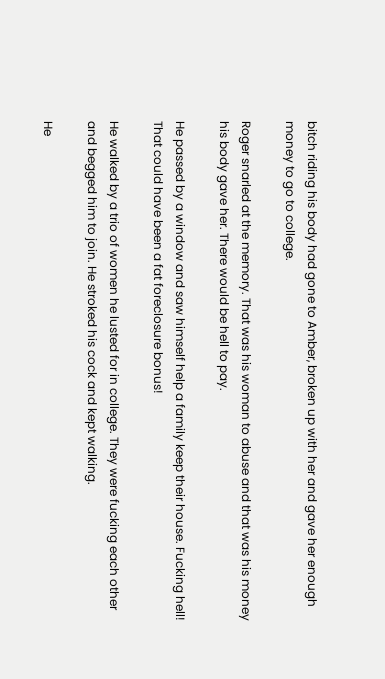bitch riding his body had gone to Amber, broken up with her and gave her enough money to go to college.

Roger snarled at the memory. That was his woman to abuse and that was his money his body gave her. There would be hell to pay.

He passed by a window and saw himself help a family keep their house. Fucking hell! That could have been a fat foreclosure bonus!

He walked by a trio of women he lusted for in college. They were fucking each other and begged him to join. He stroked his cock and kept walking.

He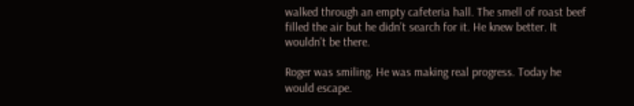walked through an empty cafeteria hall. The smell of roast beef filled the air but he didn’t search for it. He knew better. It wouldn’t be there.

Roger was smiling. He was making real progress. Today he would escape.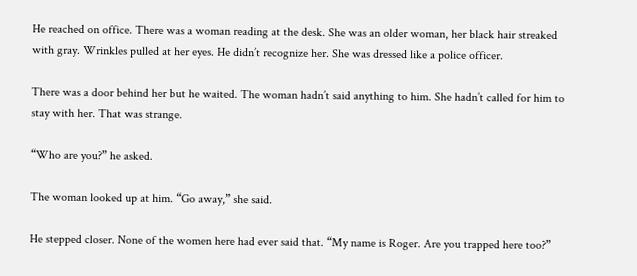He reached on office. There was a woman reading at the desk. She was an older woman, her black hair streaked with gray. Wrinkles pulled at her eyes. He didn’t recognize her. She was dressed like a police officer.

There was a door behind her but he waited. The woman hadn’t said anything to him. She hadn’t called for him to stay with her. That was strange.

“Who are you?” he asked.

The woman looked up at him. “Go away,” she said.

He stepped closer. None of the women here had ever said that. “My name is Roger. Are you trapped here too?”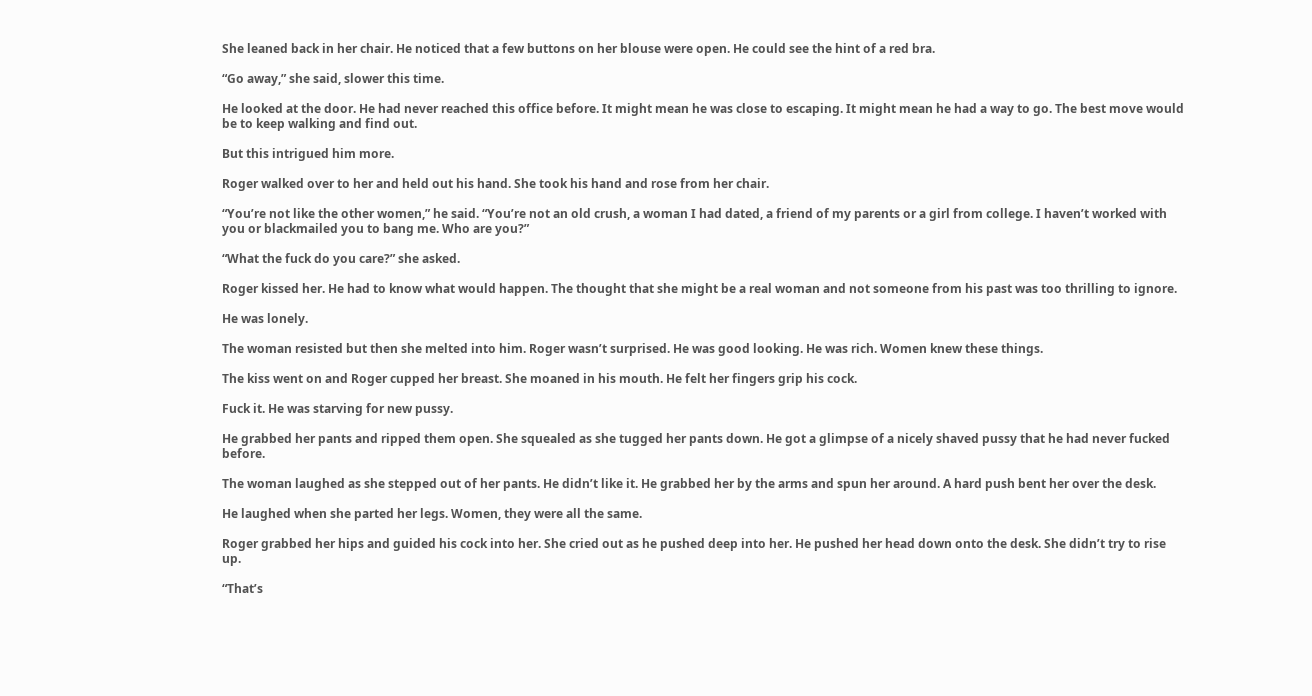She leaned back in her chair. He noticed that a few buttons on her blouse were open. He could see the hint of a red bra.

“Go away,” she said, slower this time.

He looked at the door. He had never reached this office before. It might mean he was close to escaping. It might mean he had a way to go. The best move would be to keep walking and find out.

But this intrigued him more.

Roger walked over to her and held out his hand. She took his hand and rose from her chair.

“You’re not like the other women,” he said. “You’re not an old crush, a woman I had dated, a friend of my parents or a girl from college. I haven’t worked with you or blackmailed you to bang me. Who are you?”

“What the fuck do you care?” she asked.

Roger kissed her. He had to know what would happen. The thought that she might be a real woman and not someone from his past was too thrilling to ignore.

He was lonely.

The woman resisted but then she melted into him. Roger wasn’t surprised. He was good looking. He was rich. Women knew these things.

The kiss went on and Roger cupped her breast. She moaned in his mouth. He felt her fingers grip his cock.

Fuck it. He was starving for new pussy.

He grabbed her pants and ripped them open. She squealed as she tugged her pants down. He got a glimpse of a nicely shaved pussy that he had never fucked before.

The woman laughed as she stepped out of her pants. He didn’t like it. He grabbed her by the arms and spun her around. A hard push bent her over the desk.

He laughed when she parted her legs. Women, they were all the same.

Roger grabbed her hips and guided his cock into her. She cried out as he pushed deep into her. He pushed her head down onto the desk. She didn’t try to rise up.

“That’s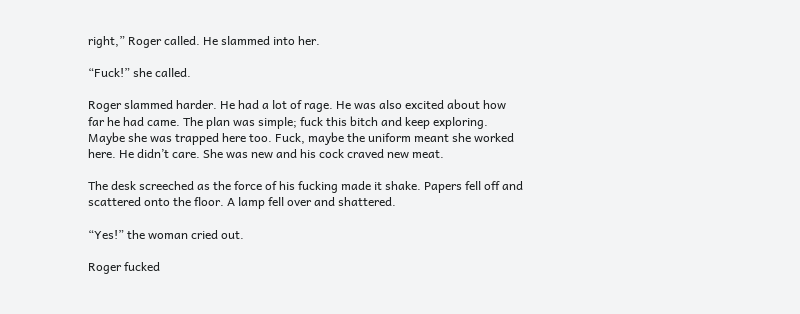right,” Roger called. He slammed into her.

“Fuck!” she called.

Roger slammed harder. He had a lot of rage. He was also excited about how far he had came. The plan was simple; fuck this bitch and keep exploring. Maybe she was trapped here too. Fuck, maybe the uniform meant she worked here. He didn’t care. She was new and his cock craved new meat.

The desk screeched as the force of his fucking made it shake. Papers fell off and scattered onto the floor. A lamp fell over and shattered.

“Yes!” the woman cried out.

Roger fucked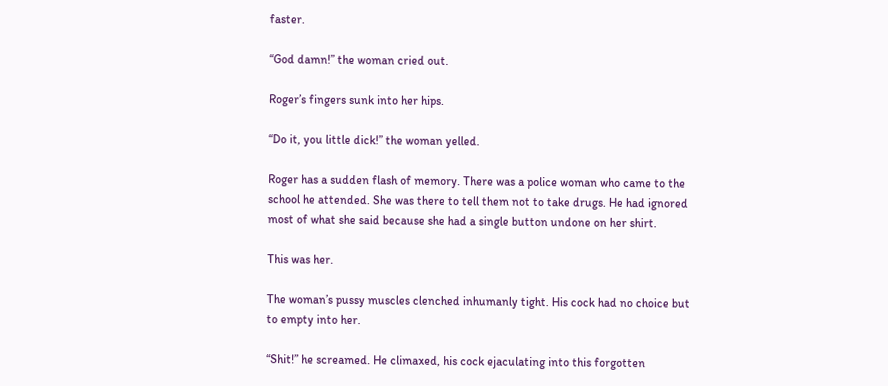faster.

“God damn!” the woman cried out.

Roger’s fingers sunk into her hips.

“Do it, you little dick!” the woman yelled.

Roger has a sudden flash of memory. There was a police woman who came to the school he attended. She was there to tell them not to take drugs. He had ignored most of what she said because she had a single button undone on her shirt.

This was her.

The woman’s pussy muscles clenched inhumanly tight. His cock had no choice but to empty into her.

“Shit!” he screamed. He climaxed, his cock ejaculating into this forgotten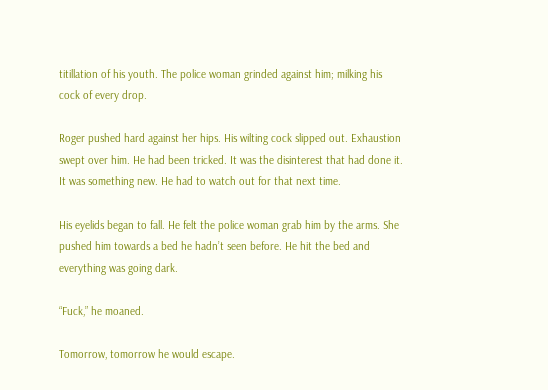titillation of his youth. The police woman grinded against him; milking his cock of every drop.

Roger pushed hard against her hips. His wilting cock slipped out. Exhaustion swept over him. He had been tricked. It was the disinterest that had done it. It was something new. He had to watch out for that next time.

His eyelids began to fall. He felt the police woman grab him by the arms. She pushed him towards a bed he hadn’t seen before. He hit the bed and everything was going dark.

“Fuck,” he moaned.

Tomorrow, tomorrow he would escape.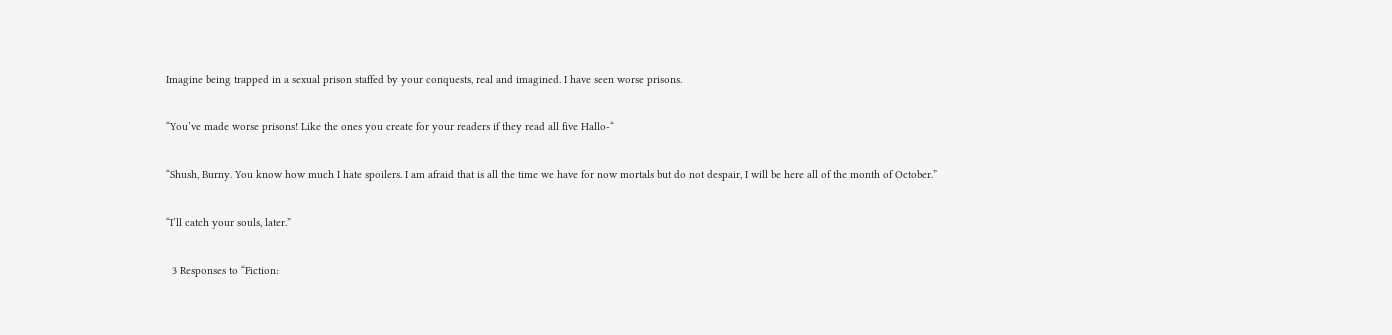Imagine being trapped in a sexual prison staffed by your conquests, real and imagined. I have seen worse prisons.

“You’ve made worse prisons! Like the ones you create for your readers if they read all five Hallo-“

“Shush, Burny. You know how much I hate spoilers. I am afraid that is all the time we have for now mortals but do not despair, I will be here all of the month of October.”

“I’ll catch your souls, later.”

  3 Responses to “Fiction: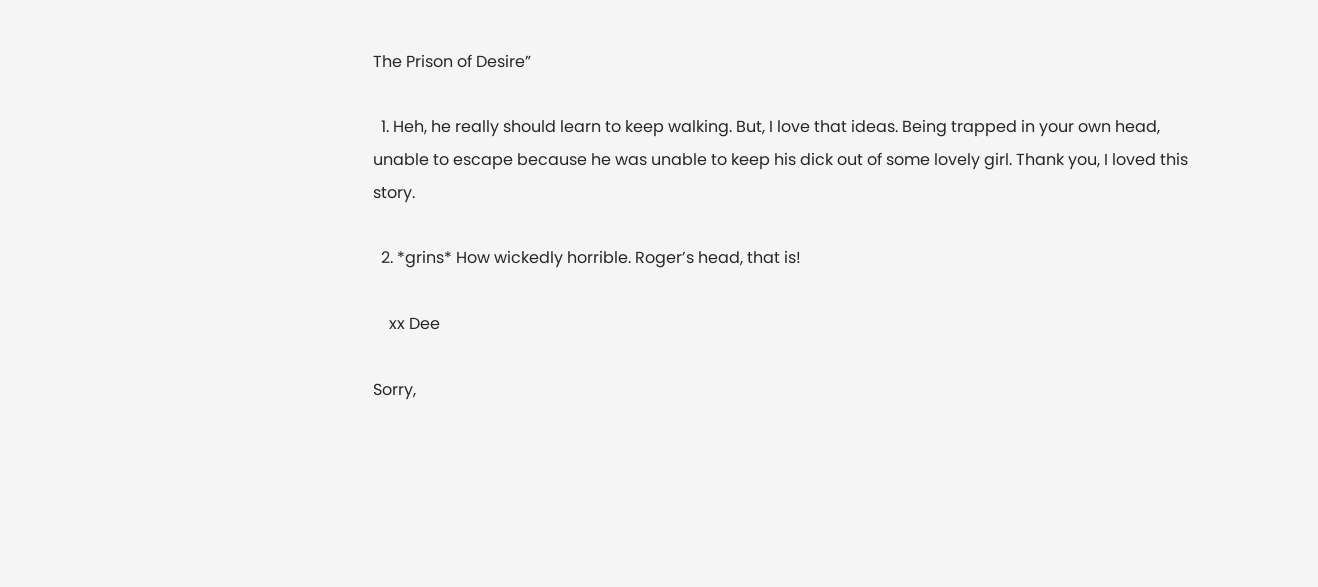The Prison of Desire”

  1. Heh, he really should learn to keep walking. But, I love that ideas. Being trapped in your own head, unable to escape because he was unable to keep his dick out of some lovely girl. Thank you, I loved this story.

  2. *grins* How wickedly horrible. Roger’s head, that is!

    xx Dee

Sorry,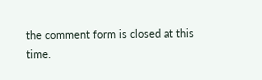the comment form is closed at this time.